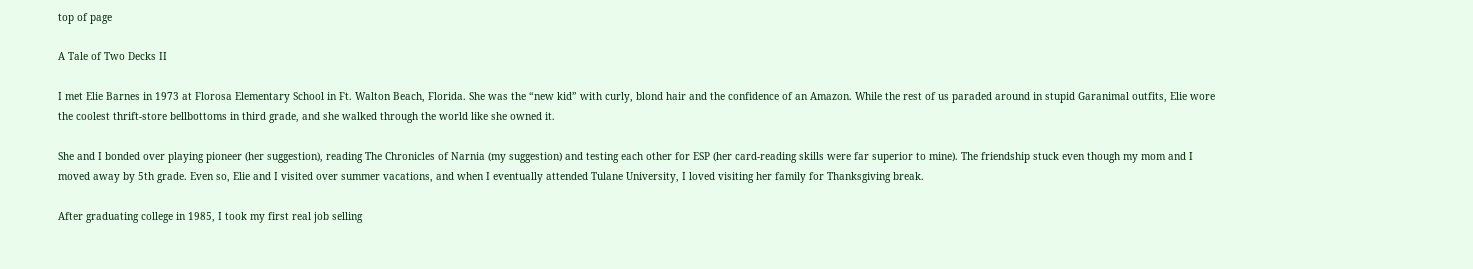top of page

A Tale of Two Decks II

I met Elie Barnes in 1973 at Florosa Elementary School in Ft. Walton Beach, Florida. She was the “new kid” with curly, blond hair and the confidence of an Amazon. While the rest of us paraded around in stupid Garanimal outfits, Elie wore the coolest thrift-store bellbottoms in third grade, and she walked through the world like she owned it.

She and I bonded over playing pioneer (her suggestion), reading The Chronicles of Narnia (my suggestion) and testing each other for ESP (her card-reading skills were far superior to mine). The friendship stuck even though my mom and I moved away by 5th grade. Even so, Elie and I visited over summer vacations, and when I eventually attended Tulane University, I loved visiting her family for Thanksgiving break.

After graduating college in 1985, I took my first real job selling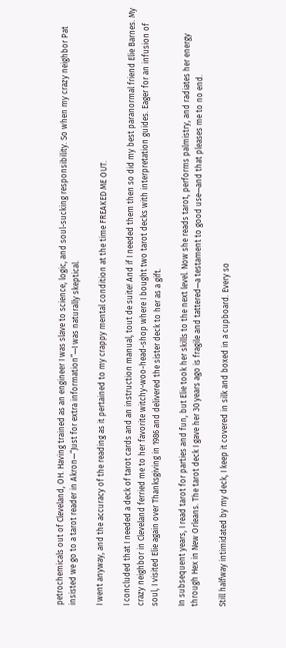petrochemicals out of Cleveland, OH. Having trained as an engineer I was slave to science, logic, and soul-sucking responsibility. So when my crazy neighbor Pat insisted we go to a tarot reader in Akron—“Just for extra information”—I was naturally skeptical.

I went anyway, and the accuracy of the reading as it pertained to my crappy mental condition at the time FREAKED ME OUT.

I concluded that I needed a deck of tarot cards and an instruction manual, tout de suite! And if I needed them then so did my best paranormal friend Elie Barnes. My crazy neighbor in Cleveland ferried me to her favorite witchy-woo-head-shop where I bought two tarot decks with interpretation guides. Eager for an infusion of soul, I visited Elie again over Thanksgiving in 1986 and delivered the sister deck to her as a gift.

In subsequent years, I read tarot for parties and fun, but Elie took her skills to the next level. Now she reads tarot, performs palmistry, and radiates her energy through Hex in New Orleans. The tarot deck I gave her 30 years ago is fragile and tattered—a testament to good use—and that pleases me to no end.

Still halfway intimidated by my deck, I keep it covered in silk and boxed in a cupboard. Every so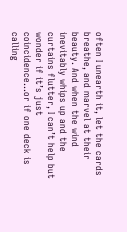often I unearth it, let the cards breathe, and marvel at their beauty. And when the wind inevitably whips up and the curtains flutter, I can’t help but wonder if it’s just coincidence...or if one deck is calling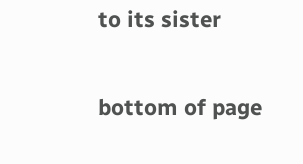to its sister

bottom of page